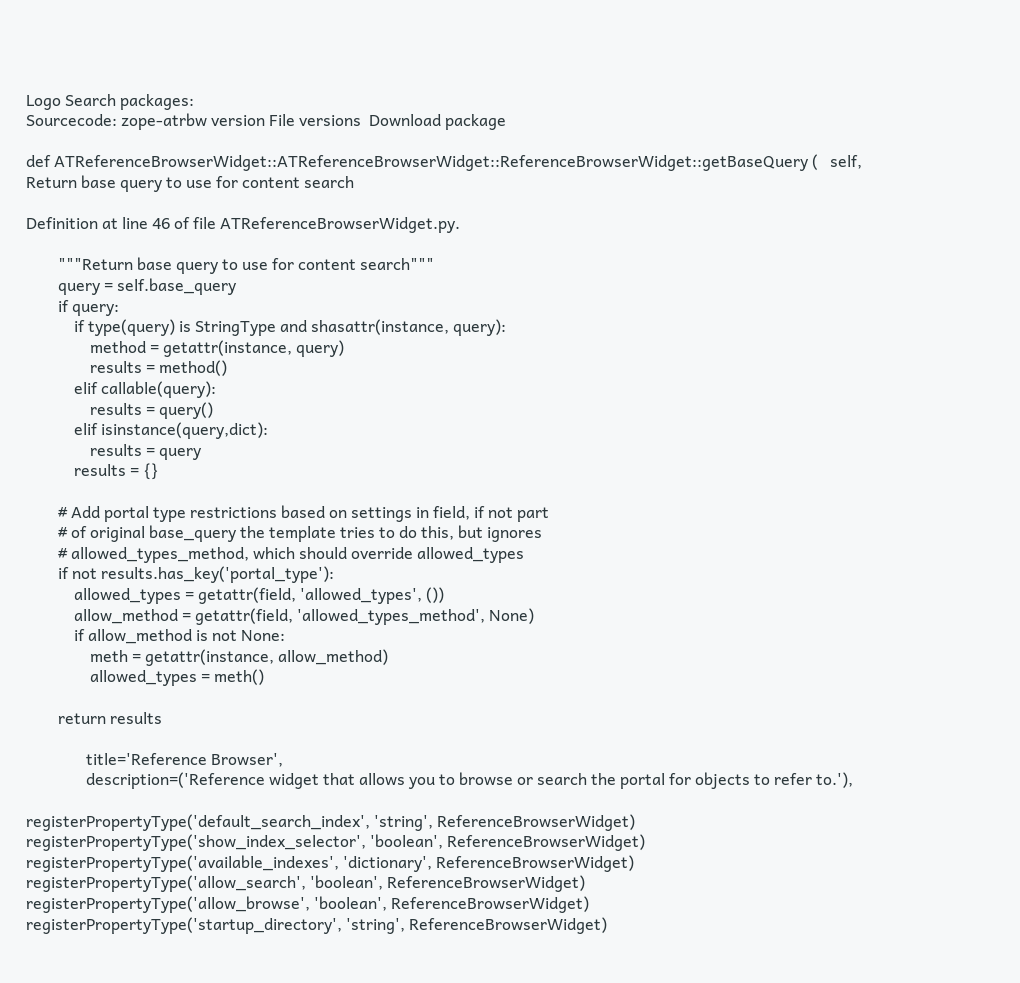Logo Search packages:
Sourcecode: zope-atrbw version File versions  Download package

def ATReferenceBrowserWidget::ATReferenceBrowserWidget::ReferenceBrowserWidget::getBaseQuery (   self,
Return base query to use for content search

Definition at line 46 of file ATReferenceBrowserWidget.py.

        """Return base query to use for content search"""
        query = self.base_query
        if query:
            if type(query) is StringType and shasattr(instance, query):
                method = getattr(instance, query)
                results = method()
            elif callable(query):
                results = query()
            elif isinstance(query,dict):
                results = query
            results = {}

        # Add portal type restrictions based on settings in field, if not part
        # of original base_query the template tries to do this, but ignores
        # allowed_types_method, which should override allowed_types
        if not results.has_key('portal_type'):
            allowed_types = getattr(field, 'allowed_types', ())
            allow_method = getattr(field, 'allowed_types_method', None)
            if allow_method is not None:
                meth = getattr(instance, allow_method)
                allowed_types = meth()

        return results

               title='Reference Browser',
               description=('Reference widget that allows you to browse or search the portal for objects to refer to.'),

registerPropertyType('default_search_index', 'string', ReferenceBrowserWidget)
registerPropertyType('show_index_selector', 'boolean', ReferenceBrowserWidget)
registerPropertyType('available_indexes', 'dictionary', ReferenceBrowserWidget)
registerPropertyType('allow_search', 'boolean', ReferenceBrowserWidget)
registerPropertyType('allow_browse', 'boolean', ReferenceBrowserWidget)
registerPropertyType('startup_directory', 'string', ReferenceBrowserWidget)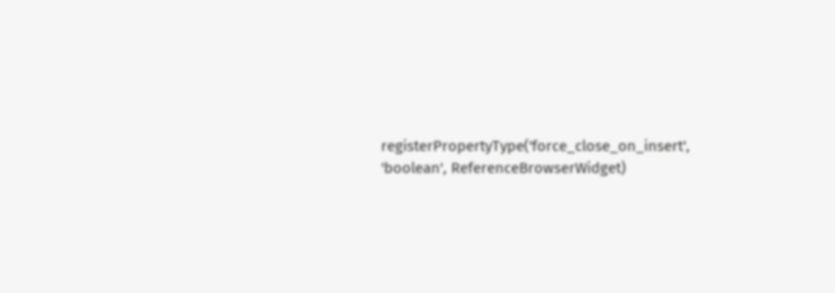registerPropertyType('force_close_on_insert', 'boolean', ReferenceBrowserWidget)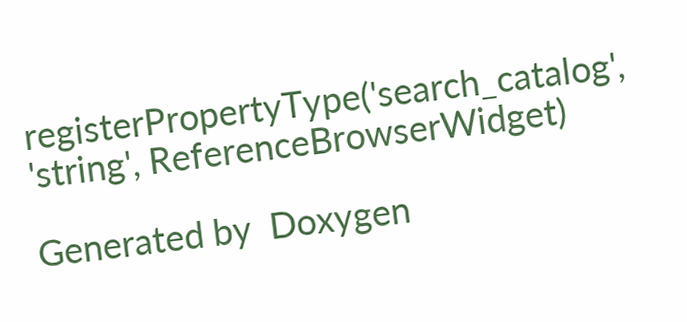registerPropertyType('search_catalog', 'string', ReferenceBrowserWidget)

Generated by  Doxygen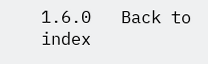1.6.0   Back to index